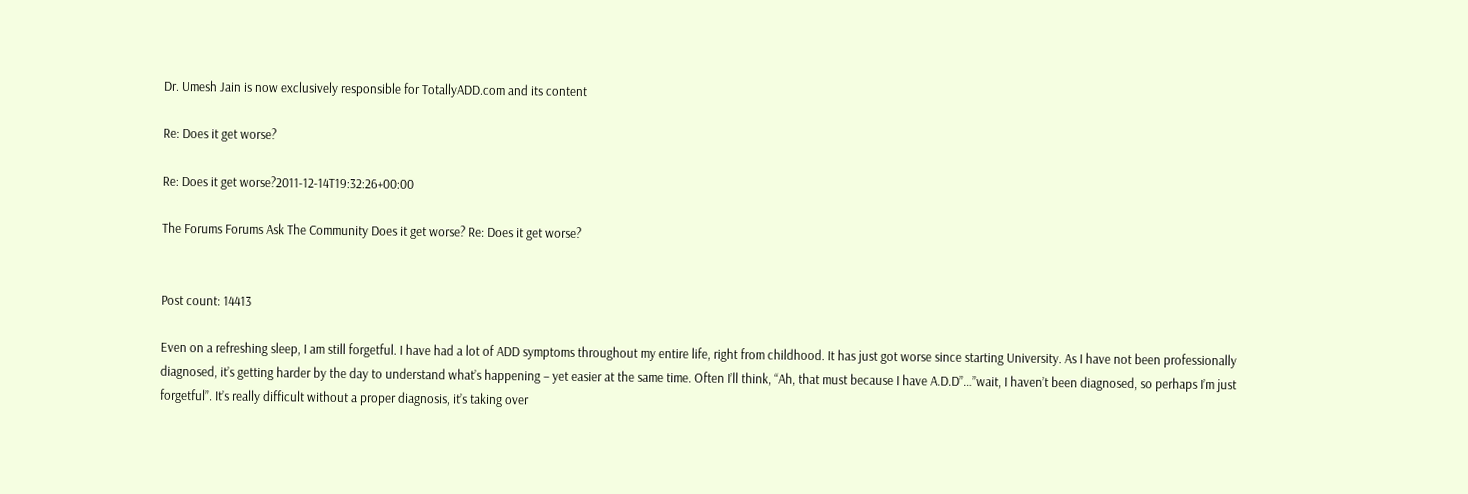Dr. Umesh Jain is now exclusively responsible for TotallyADD.com and its content

Re: Does it get worse?

Re: Does it get worse?2011-12-14T19:32:26+00:00

The Forums Forums Ask The Community Does it get worse? Re: Does it get worse?


Post count: 14413

Even on a refreshing sleep, I am still forgetful. I have had a lot of ADD symptoms throughout my entire life, right from childhood. It has just got worse since starting University. As I have not been professionally diagnosed, it’s getting harder by the day to understand what’s happening – yet easier at the same time. Often I’ll think, “Ah, that must because I have A.D.D”…”wait, I haven’t been diagnosed, so perhaps I’m just forgetful”. It’s really difficult without a proper diagnosis, it’s taking over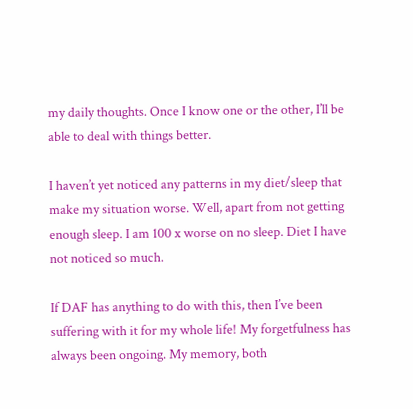my daily thoughts. Once I know one or the other, I’ll be able to deal with things better.

I haven’t yet noticed any patterns in my diet/sleep that make my situation worse. Well, apart from not getting enough sleep. I am 100 x worse on no sleep. Diet I have not noticed so much.

If DAF has anything to do with this, then I’ve been suffering with it for my whole life! My forgetfulness has always been ongoing. My memory, both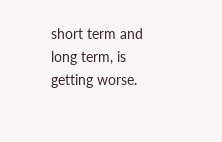short term and long term, is getting worse.